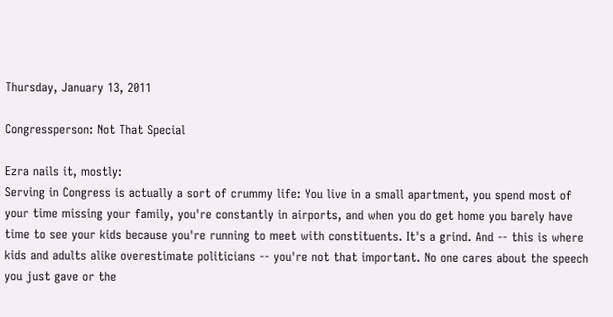Thursday, January 13, 2011

Congressperson: Not That Special

Ezra nails it, mostly:
Serving in Congress is actually a sort of crummy life: You live in a small apartment, you spend most of your time missing your family, you're constantly in airports, and when you do get home you barely have time to see your kids because you're running to meet with constituents. It's a grind. And -- this is where kids and adults alike overestimate politicians -- you're not that important. No one cares about the speech you just gave or the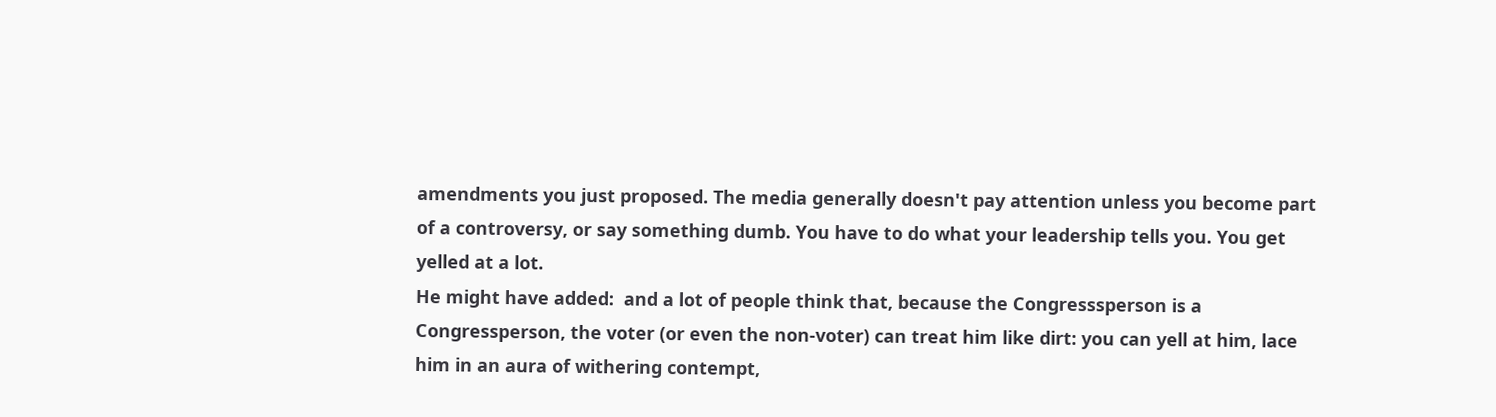amendments you just proposed. The media generally doesn't pay attention unless you become part of a controversy, or say something dumb. You have to do what your leadership tells you. You get yelled at a lot.
He might have added:  and a lot of people think that, because the Congresssperson is a Congressperson, the voter (or even the non-voter) can treat him like dirt: you can yell at him, lace him in an aura of withering contempt,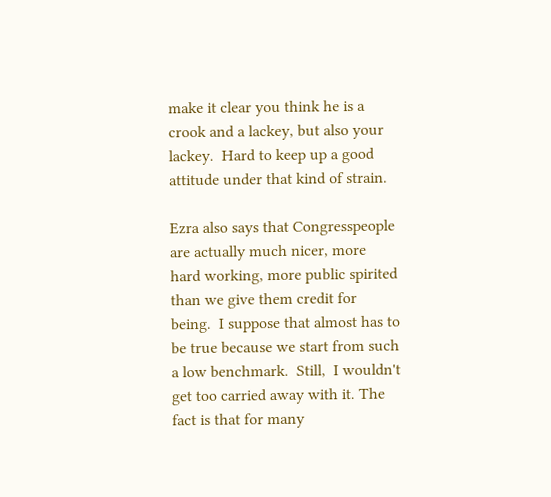make it clear you think he is a crook and a lackey, but also your lackey.  Hard to keep up a good attitude under that kind of strain.

Ezra also says that Congresspeople are actually much nicer, more hard working, more public spirited than we give them credit for being.  I suppose that almost has to be true because we start from such a low benchmark.  Still,  I wouldn't get too carried away with it. The fact is that for many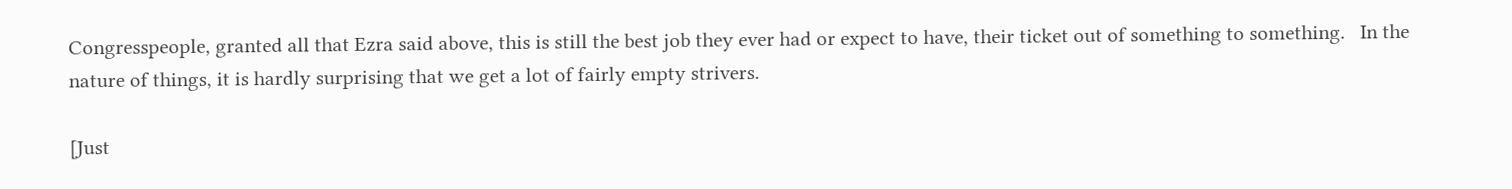Congresspeople, granted all that Ezra said above, this is still the best job they ever had or expect to have, their ticket out of something to something.   In the nature of things, it is hardly surprising that we get a lot of fairly empty strivers.

[Just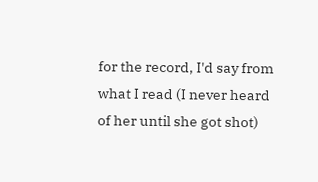for the record, I'd say from what I read (I never heard of her until she got shot)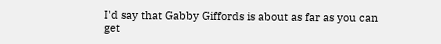I'd say that Gabby Giffords is about as far as you can get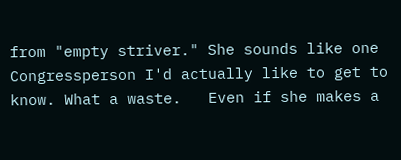from "empty striver." She sounds like one Congressperson I'd actually like to get to know. What a waste.   Even if she makes a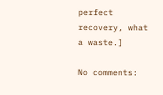perfect recovery, what a waste.]

No comments: